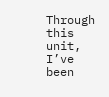Through this unit, I’ve been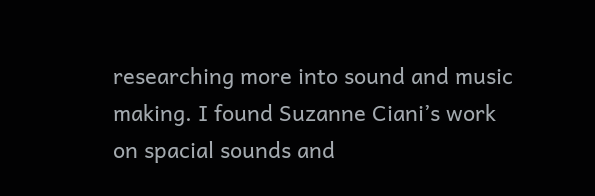researching more into sound and music making. I found Suzanne Ciani’s work on spacial sounds and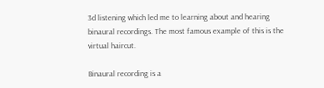3d listening which led me to learning about and hearing binaural recordings. The most famous example of this is the virtual haircut.

Binaural recording is a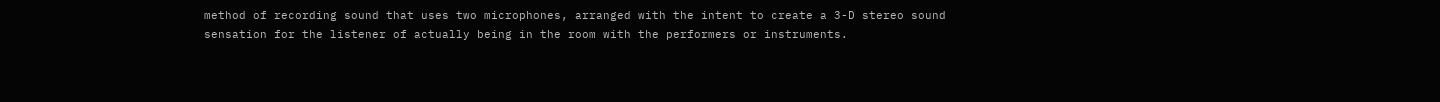method of recording sound that uses two microphones, arranged with the intent to create a 3-D stereo sound sensation for the listener of actually being in the room with the performers or instruments.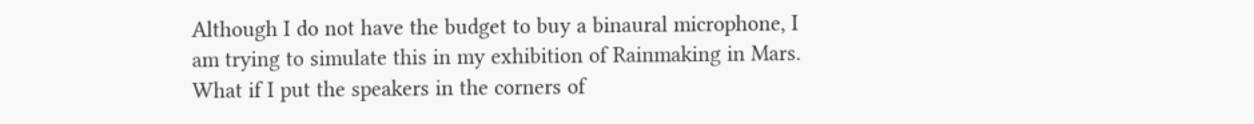Although I do not have the budget to buy a binaural microphone, I am trying to simulate this in my exhibition of Rainmaking in Mars. What if I put the speakers in the corners of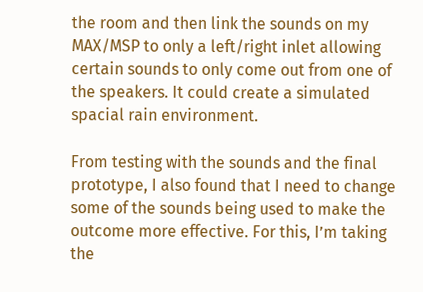the room and then link the sounds on my MAX/MSP to only a left/right inlet allowing certain sounds to only come out from one of the speakers. It could create a simulated spacial rain environment.

From testing with the sounds and the final prototype, I also found that I need to change some of the sounds being used to make the outcome more effective. For this, I’m taking the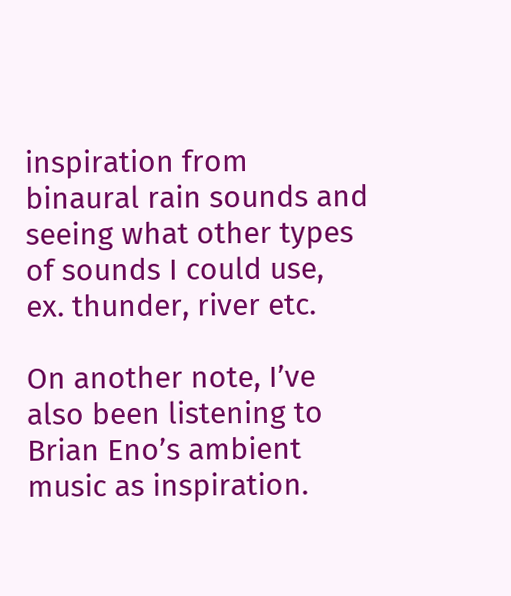inspiration from binaural rain sounds and seeing what other types of sounds I could use, ex. thunder, river etc.

On another note, I’ve also been listening to Brian Eno’s ambient music as inspiration.